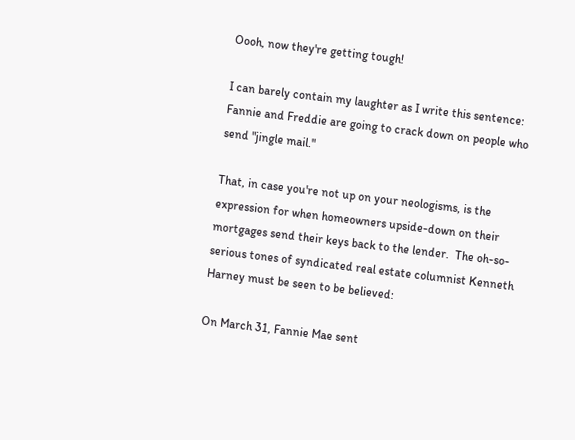Oooh, now they're getting tough!

I can barely contain my laughter as I write this sentence: Fannie and Freddie are going to crack down on people who send "jingle mail."

That, in case you're not up on your neologisms, is the expression for when homeowners upside-down on their mortgages send their keys back to the lender.  The oh-so-serious tones of syndicated real estate columnist Kenneth Harney must be seen to be believed:

On March 31, Fannie Mae sent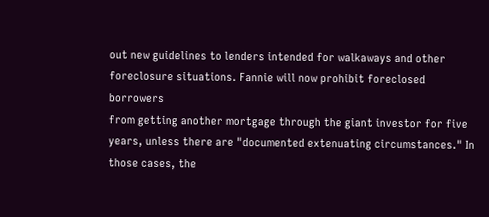out new guidelines to lenders intended for walkaways and other
foreclosure situations. Fannie will now prohibit foreclosed borrowers
from getting another mortgage through the giant investor for five
years, unless there are "documented extenuating circumstances." In
those cases, the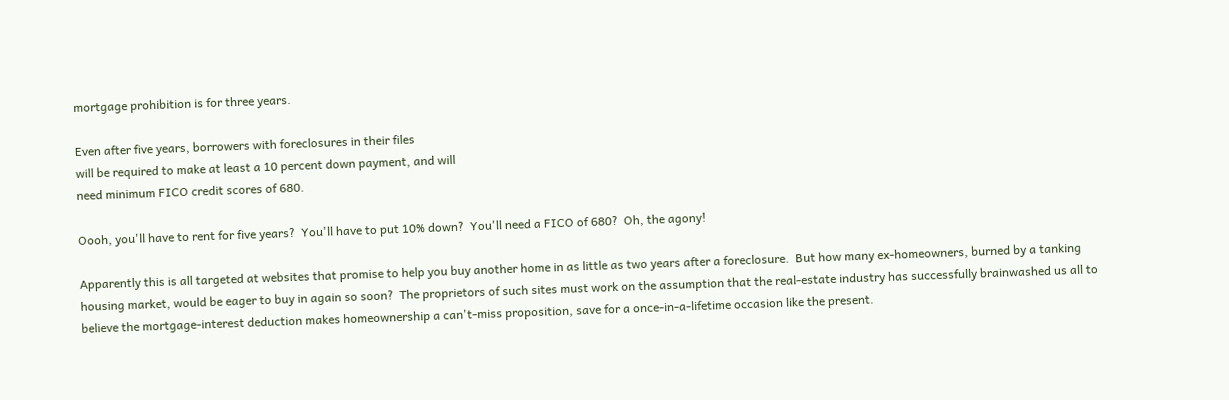mortgage prohibition is for three years.

Even after five years, borrowers with foreclosures in their files
will be required to make at least a 10 percent down payment, and will
need minimum FICO credit scores of 680.

Oooh, you'll have to rent for five years?  You'll have to put 10% down?  You'll need a FICO of 680?  Oh, the agony!

Apparently this is all targeted at websites that promise to help you buy another home in as little as two years after a foreclosure.  But how many ex-homeowners, burned by a tanking housing market, would be eager to buy in again so soon?  The proprietors of such sites must work on the assumption that the real-estate industry has successfully brainwashed us all to believe the mortgage-interest deduction makes homeownership a can't-miss proposition, save for a once-in-a-lifetime occasion like the present.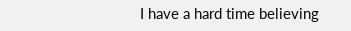I have a hard time believing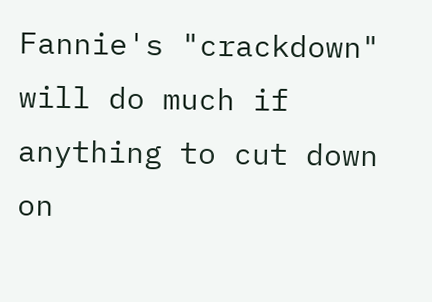Fannie's "crackdown" will do much if anything to cut down on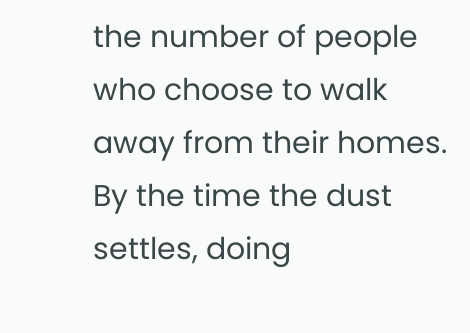the number of people who choose to walk away from their homes.  By the time the dust settles, doing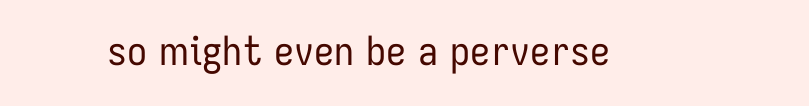so might even be a perverse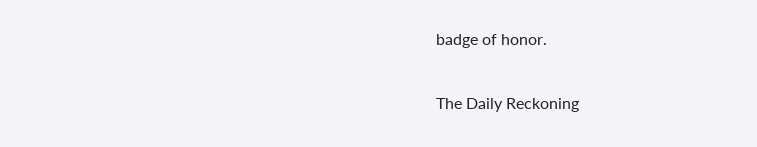badge of honor.

The Daily Reckoning